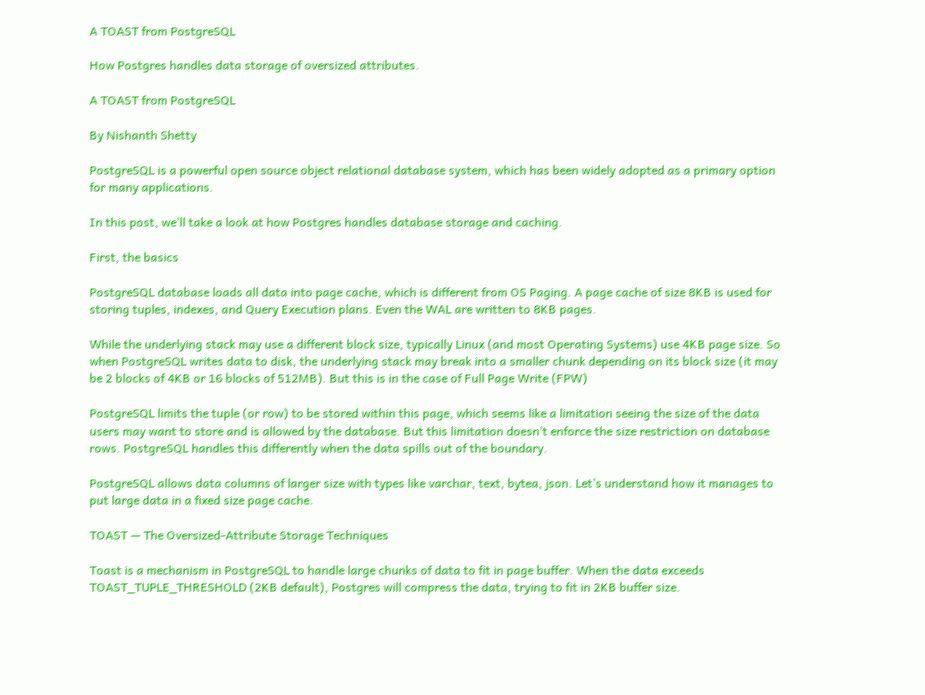A TOAST from PostgreSQL

How Postgres handles data storage of oversized attributes.

A TOAST from PostgreSQL

By Nishanth Shetty

PostgreSQL is a powerful open source object relational database system, which has been widely adopted as a primary option for many applications.

In this post, we’ll take a look at how Postgres handles database storage and caching.

First, the basics

PostgreSQL database loads all data into page cache, which is different from OS Paging. A page cache of size 8KB is used for storing tuples, indexes, and Query Execution plans. Even the WAL are written to 8KB pages.

While the underlying stack may use a different block size, typically Linux (and most Operating Systems) use 4KB page size. So when PostgreSQL writes data to disk, the underlying stack may break into a smaller chunk depending on its block size (it may be 2 blocks of 4KB or 16 blocks of 512MB). But this is in the case of Full Page Write (FPW)

PostgreSQL limits the tuple (or row) to be stored within this page, which seems like a limitation seeing the size of the data users may want to store and is allowed by the database. But this limitation doesn’t enforce the size restriction on database rows. PostgreSQL handles this differently when the data spills out of the boundary.

PostgreSQL allows data columns of larger size with types like varchar, text, bytea, json. Let’s understand how it manages to put large data in a fixed size page cache.

TOAST — The Oversized-Attribute Storage Techniques

Toast is a mechanism in PostgreSQL to handle large chunks of data to fit in page buffer. When the data exceeds TOAST_TUPLE_THRESHOLD (2KB default), Postgres will compress the data, trying to fit in 2KB buffer size.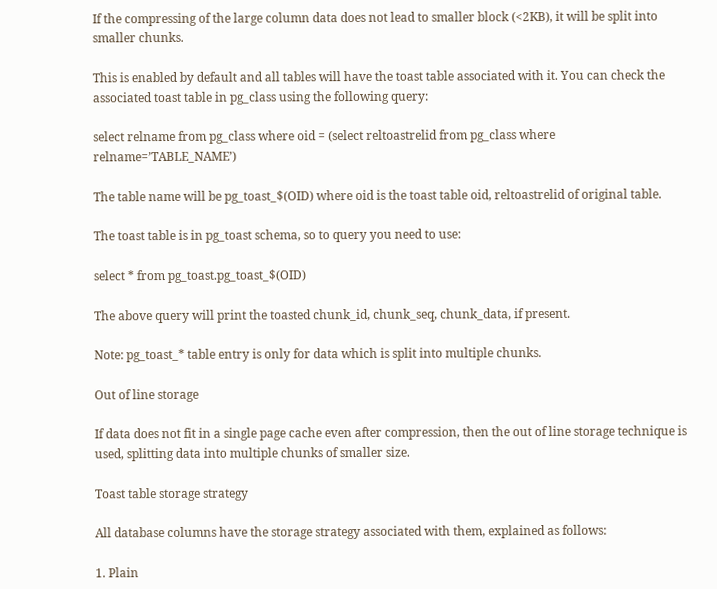If the compressing of the large column data does not lead to smaller block (<2KB), it will be split into smaller chunks.

This is enabled by default and all tables will have the toast table associated with it. You can check the associated toast table in pg_class using the following query:

select relname from pg_class where oid = (select reltoastrelid from pg_class where relname=’TABLE_NAME’)

The table name will be pg_toast_$(OID) where oid is the toast table oid, reltoastrelid of original table.

The toast table is in pg_toast schema, so to query you need to use:

select * from pg_toast.pg_toast_$(OID)

The above query will print the toasted chunk_id, chunk_seq, chunk_data, if present.

Note: pg_toast_* table entry is only for data which is split into multiple chunks.

Out of line storage

If data does not fit in a single page cache even after compression, then the out of line storage technique is used, splitting data into multiple chunks of smaller size.

Toast table storage strategy

All database columns have the storage strategy associated with them, explained as follows:

1. Plain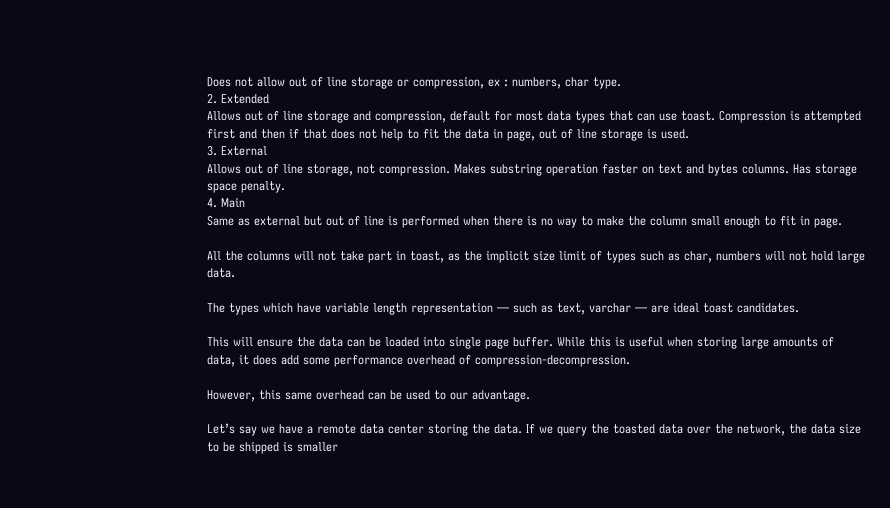Does not allow out of line storage or compression, ex : numbers, char type.
2. Extended
Allows out of line storage and compression, default for most data types that can use toast. Compression is attempted first and then if that does not help to fit the data in page, out of line storage is used.
3. External
Allows out of line storage, not compression. Makes substring operation faster on text and bytes columns. Has storage space penalty.
4. Main
Same as external but out of line is performed when there is no way to make the column small enough to fit in page.

All the columns will not take part in toast, as the implicit size limit of types such as char, numbers will not hold large data.

The types which have variable length representation — such as text, varchar — are ideal toast candidates.

This will ensure the data can be loaded into single page buffer. While this is useful when storing large amounts of data, it does add some performance overhead of compression-decompression.

However, this same overhead can be used to our advantage.

Let’s say we have a remote data center storing the data. If we query the toasted data over the network, the data size to be shipped is smaller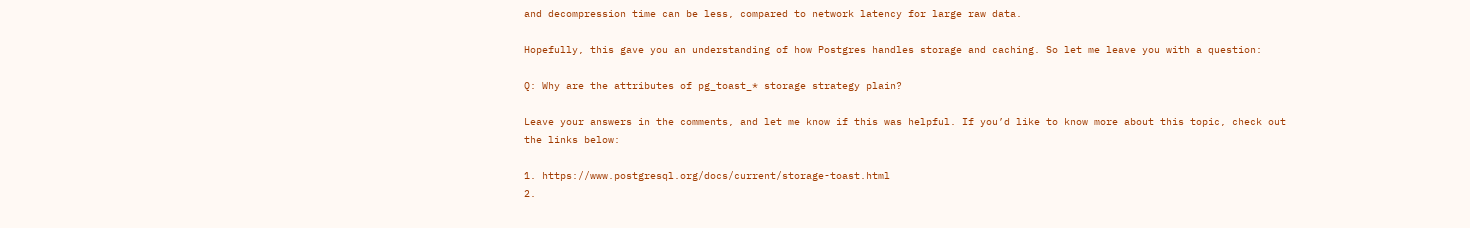and decompression time can be less, compared to network latency for large raw data.

Hopefully, this gave you an understanding of how Postgres handles storage and caching. So let me leave you with a question:

Q: Why are the attributes of pg_toast_* storage strategy plain?

Leave your answers in the comments, and let me know if this was helpful. If you’d like to know more about this topic, check out the links below:

1. https://www.postgresql.org/docs/current/storage-toast.html
2.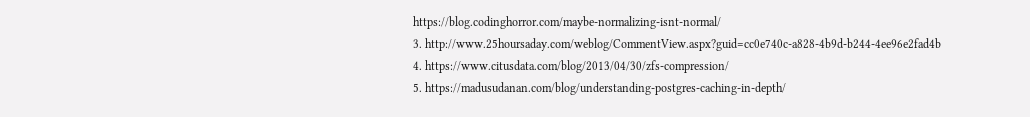https://blog.codinghorror.com/maybe-normalizing-isnt-normal/
3. http://www.25hoursaday.com/weblog/CommentView.aspx?guid=cc0e740c-a828-4b9d-b244-4ee96e2fad4b
4. https://www.citusdata.com/blog/2013/04/30/zfs-compression/
5. https://madusudanan.com/blog/understanding-postgres-caching-in-depth/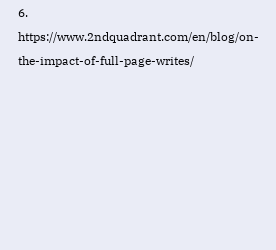6. https://www.2ndquadrant.com/en/blog/on-the-impact-of-full-page-writes/